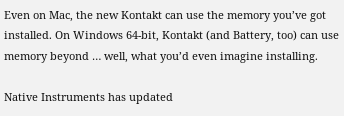Even on Mac, the new Kontakt can use the memory you’ve got installed. On Windows 64-bit, Kontakt (and Battery, too) can use memory beyond … well, what you’d even imagine installing.

Native Instruments has updated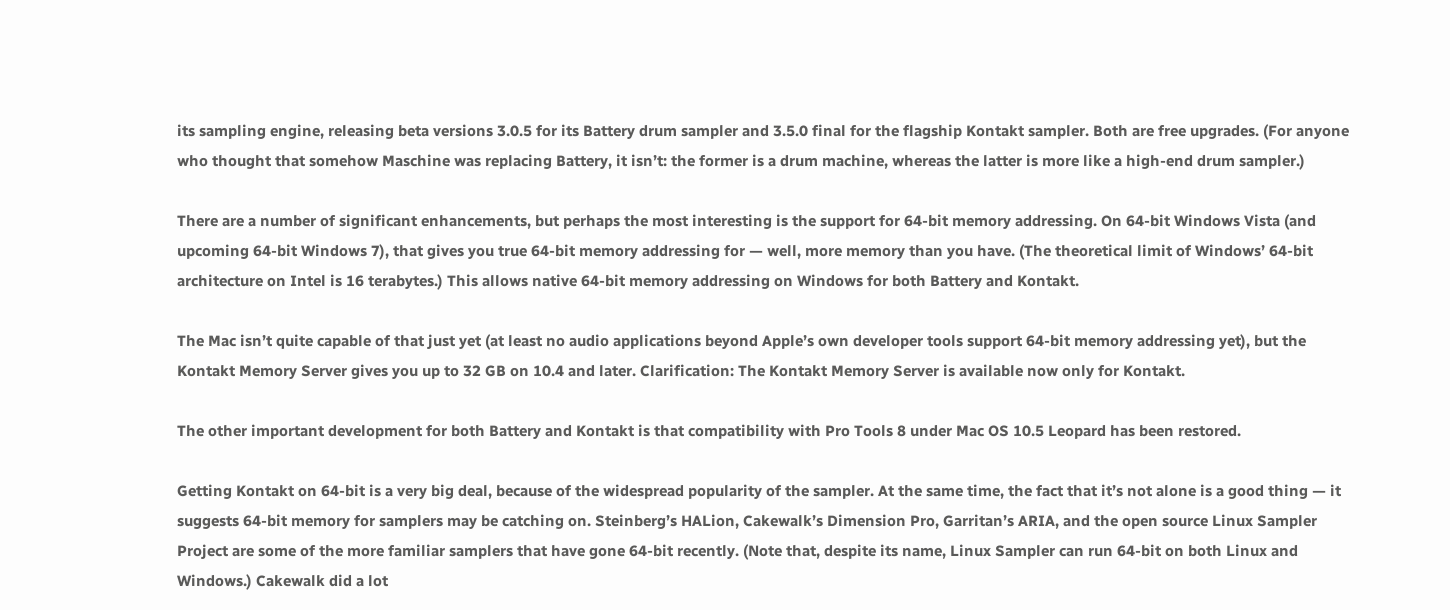its sampling engine, releasing beta versions 3.0.5 for its Battery drum sampler and 3.5.0 final for the flagship Kontakt sampler. Both are free upgrades. (For anyone who thought that somehow Maschine was replacing Battery, it isn’t: the former is a drum machine, whereas the latter is more like a high-end drum sampler.)

There are a number of significant enhancements, but perhaps the most interesting is the support for 64-bit memory addressing. On 64-bit Windows Vista (and upcoming 64-bit Windows 7), that gives you true 64-bit memory addressing for — well, more memory than you have. (The theoretical limit of Windows’ 64-bit architecture on Intel is 16 terabytes.) This allows native 64-bit memory addressing on Windows for both Battery and Kontakt.

The Mac isn’t quite capable of that just yet (at least no audio applications beyond Apple’s own developer tools support 64-bit memory addressing yet), but the Kontakt Memory Server gives you up to 32 GB on 10.4 and later. Clarification: The Kontakt Memory Server is available now only for Kontakt.

The other important development for both Battery and Kontakt is that compatibility with Pro Tools 8 under Mac OS 10.5 Leopard has been restored.

Getting Kontakt on 64-bit is a very big deal, because of the widespread popularity of the sampler. At the same time, the fact that it’s not alone is a good thing — it suggests 64-bit memory for samplers may be catching on. Steinberg’s HALion, Cakewalk’s Dimension Pro, Garritan’s ARIA, and the open source Linux Sampler Project are some of the more familiar samplers that have gone 64-bit recently. (Note that, despite its name, Linux Sampler can run 64-bit on both Linux and Windows.) Cakewalk did a lot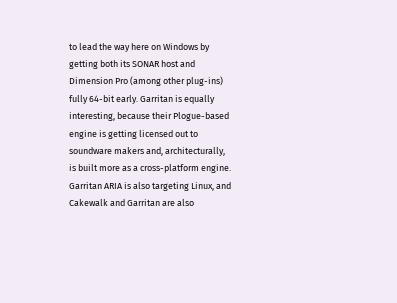to lead the way here on Windows by getting both its SONAR host and Dimension Pro (among other plug-ins) fully 64-bit early. Garritan is equally interesting, because their Plogue-based engine is getting licensed out to soundware makers and, architecturally, is built more as a cross-platform engine. Garritan ARIA is also targeting Linux, and Cakewalk and Garritan are also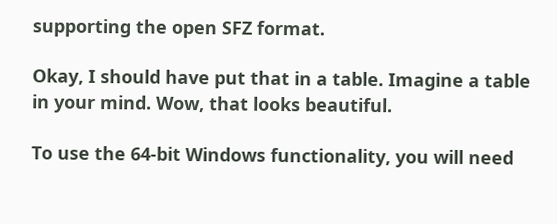supporting the open SFZ format.

Okay, I should have put that in a table. Imagine a table in your mind. Wow, that looks beautiful.

To use the 64-bit Windows functionality, you will need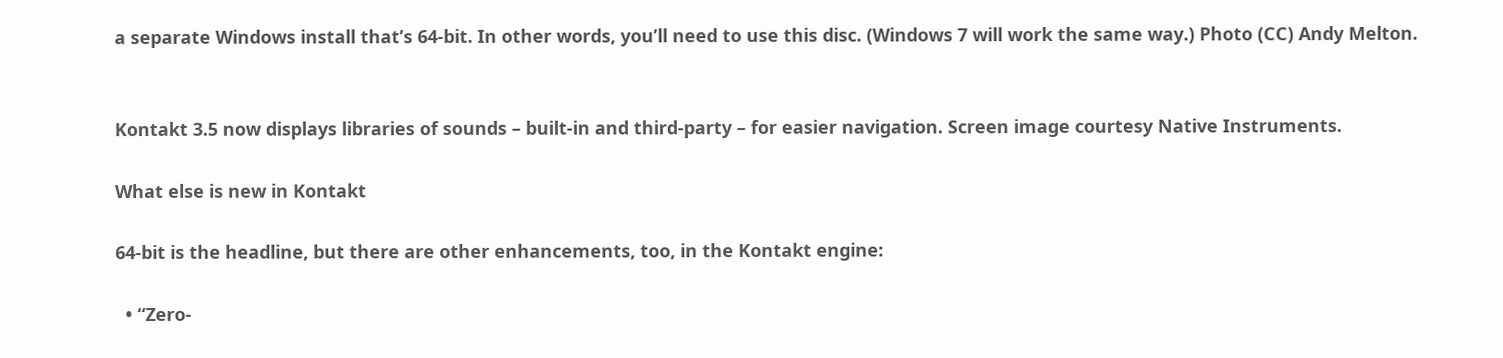a separate Windows install that’s 64-bit. In other words, you’ll need to use this disc. (Windows 7 will work the same way.) Photo (CC) Andy Melton.


Kontakt 3.5 now displays libraries of sounds – built-in and third-party – for easier navigation. Screen image courtesy Native Instruments.

What else is new in Kontakt

64-bit is the headline, but there are other enhancements, too, in the Kontakt engine:

  • “Zero-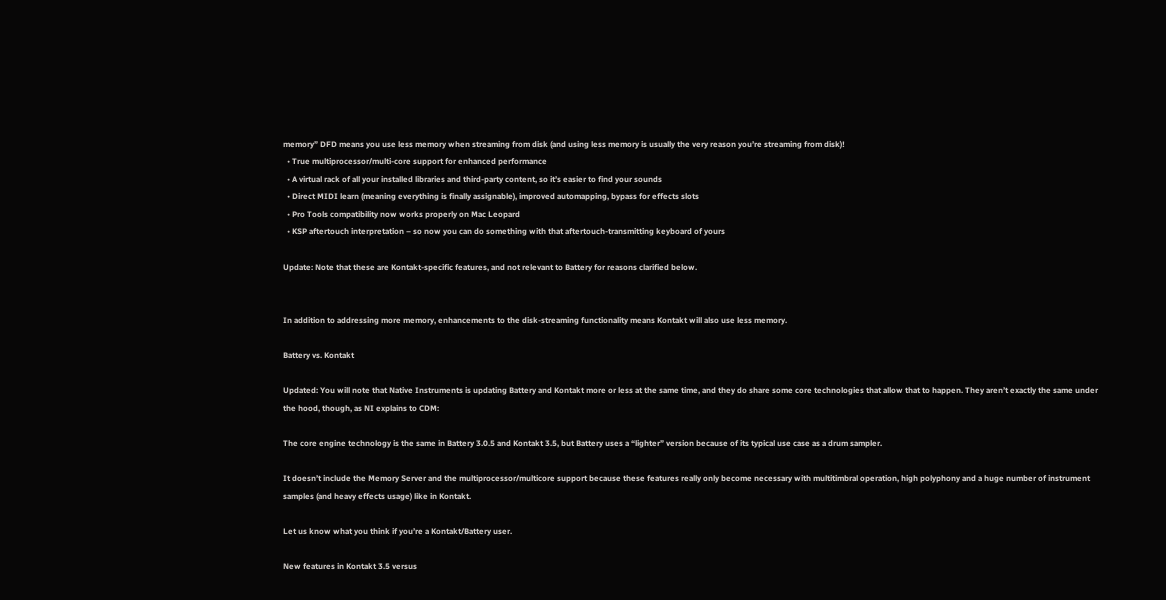memory” DFD means you use less memory when streaming from disk (and using less memory is usually the very reason you’re streaming from disk)!
  • True multiprocessor/multi-core support for enhanced performance
  • A virtual rack of all your installed libraries and third-party content, so it’s easier to find your sounds
  • Direct MIDI learn (meaning everything is finally assignable), improved automapping, bypass for effects slots
  • Pro Tools compatibility now works properly on Mac Leopard
  • KSP aftertouch interpretation – so now you can do something with that aftertouch-transmitting keyboard of yours

Update: Note that these are Kontakt-specific features, and not relevant to Battery for reasons clarified below.


In addition to addressing more memory, enhancements to the disk-streaming functionality means Kontakt will also use less memory.

Battery vs. Kontakt

Updated: You will note that Native Instruments is updating Battery and Kontakt more or less at the same time, and they do share some core technologies that allow that to happen. They aren’t exactly the same under the hood, though, as NI explains to CDM:

The core engine technology is the same in Battery 3.0.5 and Kontakt 3.5, but Battery uses a “lighter” version because of its typical use case as a drum sampler.

It doesn’t include the Memory Server and the multiprocessor/multicore support because these features really only become necessary with multitimbral operation, high polyphony and a huge number of instrument samples (and heavy effects usage) like in Kontakt.

Let us know what you think if you’re a Kontakt/Battery user.

New features in Kontakt 3.5 versus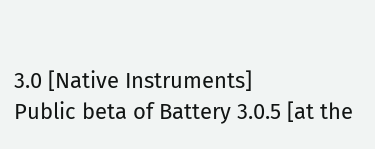3.0 [Native Instruments]
Public beta of Battery 3.0.5 [at the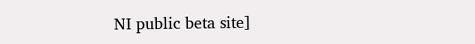NI public beta site]